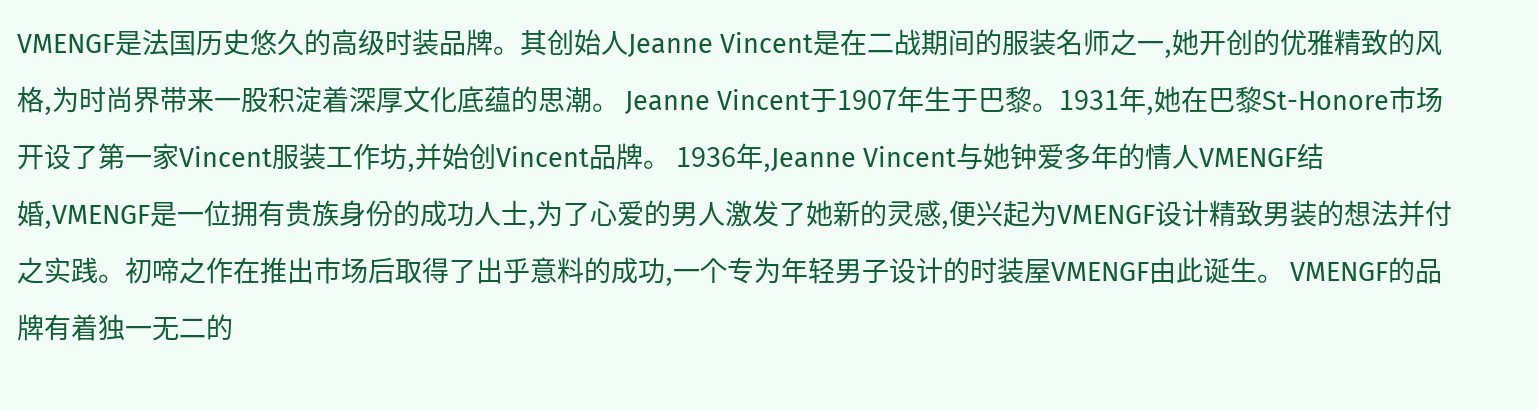VMENGF是法国历史悠久的高级时装品牌。其创始人Jeanne Vincent是在二战期间的服装名师之一,她开创的优雅精致的风格,为时尚界带来一股积淀着深厚文化底蕴的思潮。 Jeanne Vincent于1907年生于巴黎。1931年,她在巴黎St-Honore市场开设了第一家Vincent服装工作坊,并始创Vincent品牌。 1936年,Jeanne Vincent与她钟爱多年的情人VMENGF结婚,VMENGF是一位拥有贵族身份的成功人士,为了心爱的男人激发了她新的灵感,便兴起为VMENGF设计精致男装的想法并付之实践。初啼之作在推出市场后取得了出乎意料的成功,一个专为年轻男子设计的时装屋VMENGF由此诞生。 VMENGF的品牌有着独一无二的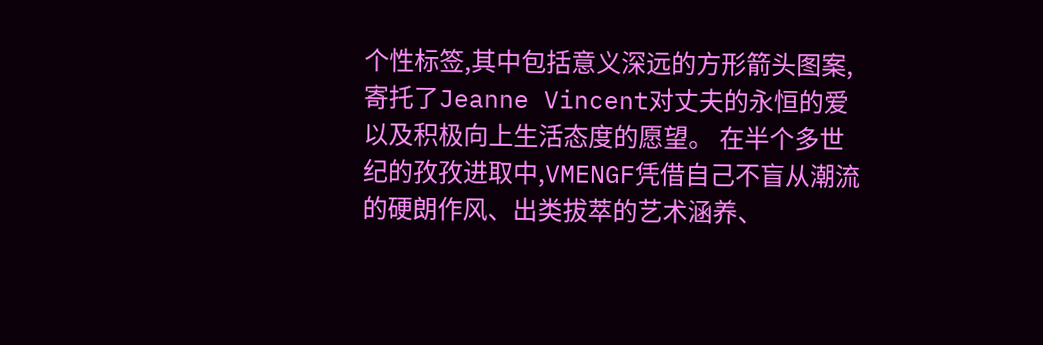个性标签,其中包括意义深远的方形箭头图案,寄托了Jeanne Vincent对丈夫的永恒的爱以及积极向上生活态度的愿望。 在半个多世纪的孜孜进取中,VMENGF凭借自己不盲从潮流的硬朗作风、出类拔萃的艺术涵养、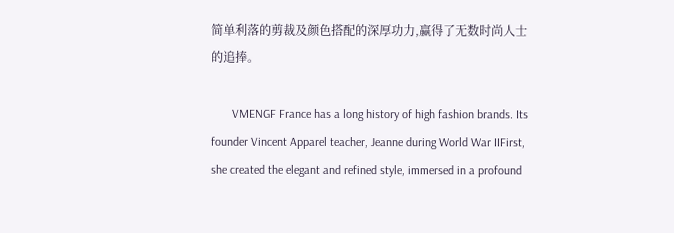简单利落的剪裁及颜色搭配的深厚功力,赢得了无数时尚人士的追捧。

       VMENGF France has a long history of high fashion brands. Its founder Vincent Apparel teacher, Jeanne during World War IIFirst, she created the elegant and refined style, immersed in a profound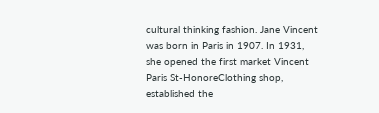cultural thinking fashion. Jane Vincent was born in Paris in 1907. In 1931, she opened the first market Vincent Paris St-HonoreClothing shop, established the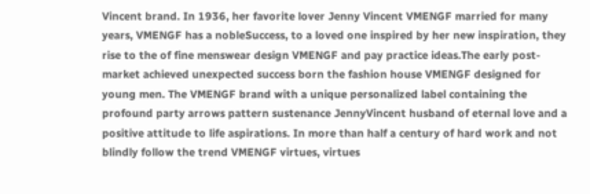Vincent brand. In 1936, her favorite lover Jenny Vincent VMENGF married for many years, VMENGF has a nobleSuccess, to a loved one inspired by her new inspiration, they rise to the of fine menswear design VMENGF and pay practice ideas.The early post-market achieved unexpected success born the fashion house VMENGF designed for young men. The VMENGF brand with a unique personalized label containing the profound party arrows pattern sustenance JennyVincent husband of eternal love and a positive attitude to life aspirations. In more than half a century of hard work and not blindly follow the trend VMENGF virtues, virtues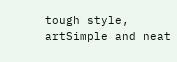tough style, artSimple and neat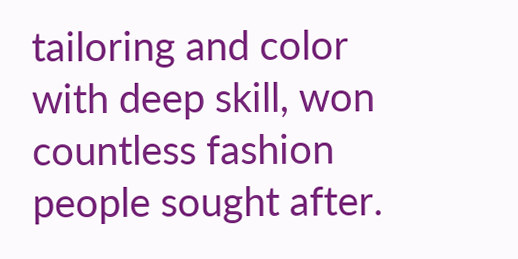tailoring and color with deep skill, won countless fashion people sought after.